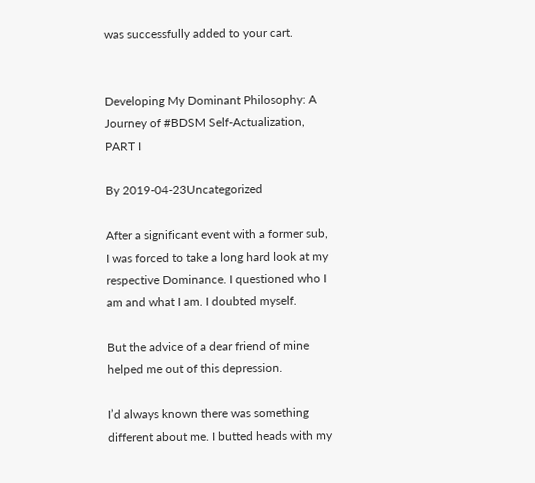was successfully added to your cart.


Developing My Dominant Philosophy: A Journey of #BDSM Self-Actualization, PART I

By 2019-04-23Uncategorized

After a significant event with a former sub, I was forced to take a long hard look at my respective Dominance. I questioned who I am and what I am. I doubted myself.

But the advice of a dear friend of mine helped me out of this depression.

I’d always known there was something different about me. I butted heads with my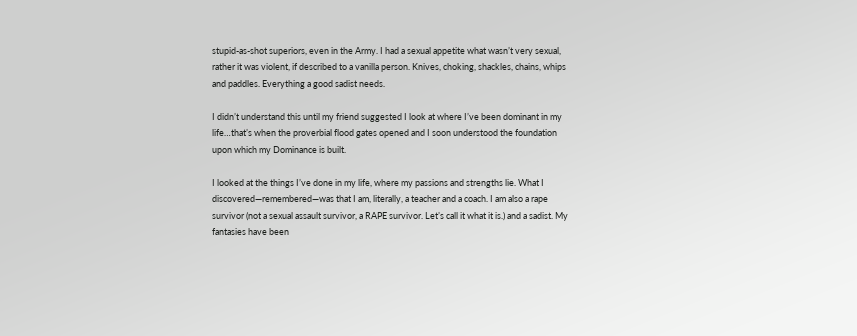stupid-as-shot superiors, even in the Army. I had a sexual appetite what wasn’t very sexual, rather it was violent, if described to a vanilla person. Knives, choking, shackles, chains, whips and paddles. Everything a good sadist needs.

I didn’t understand this until my friend suggested I look at where I’ve been dominant in my life…that’s when the proverbial flood gates opened and I soon understood the foundation upon which my Dominance is built.

I looked at the things I’ve done in my life, where my passions and strengths lie. What I discovered—remembered—was that I am, literally, a teacher and a coach. I am also a rape survivor (not a sexual assault survivor, a RAPE survivor. Let’s call it what it is.) and a sadist. My fantasies have been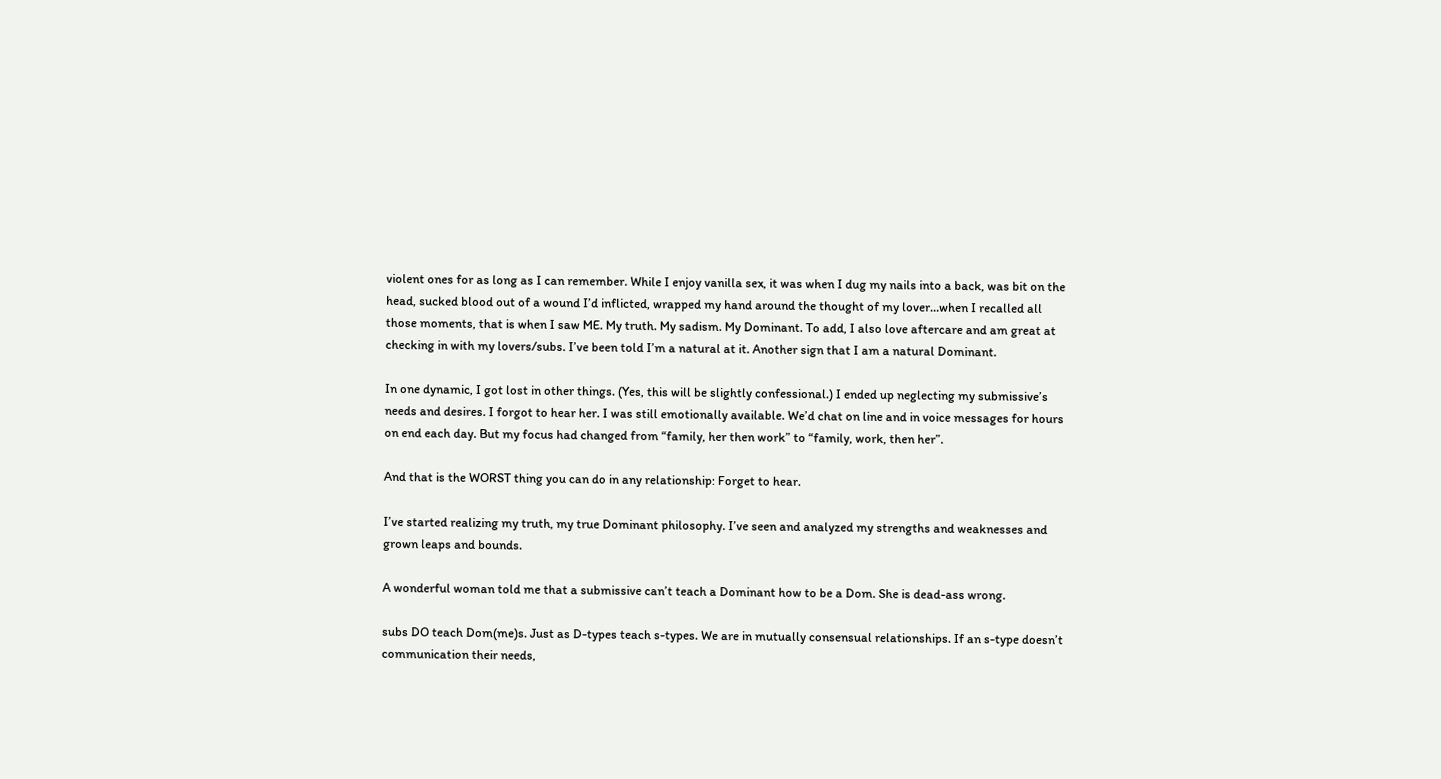violent ones for as long as I can remember. While I enjoy vanilla sex, it was when I dug my nails into a back, was bit on the head, sucked blood out of a wound I’d inflicted, wrapped my hand around the thought of my lover…when I recalled all those moments, that is when I saw ME. My truth. My sadism. My Dominant. To add, I also love aftercare and am great at checking in with my lovers/subs. I’ve been told I’m a natural at it. Another sign that I am a natural Dominant.

In one dynamic, I got lost in other things. (Yes, this will be slightly confessional.) I ended up neglecting my submissive’s needs and desires. I forgot to hear her. I was still emotionally available. We’d chat on line and in voice messages for hours on end each day. But my focus had changed from “family, her then work” to “family, work, then her”.

And that is the WORST thing you can do in any relationship: Forget to hear.

I’ve started realizing my truth, my true Dominant philosophy. I’ve seen and analyzed my strengths and weaknesses and grown leaps and bounds.

A wonderful woman told me that a submissive can’t teach a Dominant how to be a Dom. She is dead-ass wrong.

subs DO teach Dom(me)s. Just as D-types teach s-types. We are in mutually consensual relationships. If an s-type doesn’t communication their needs,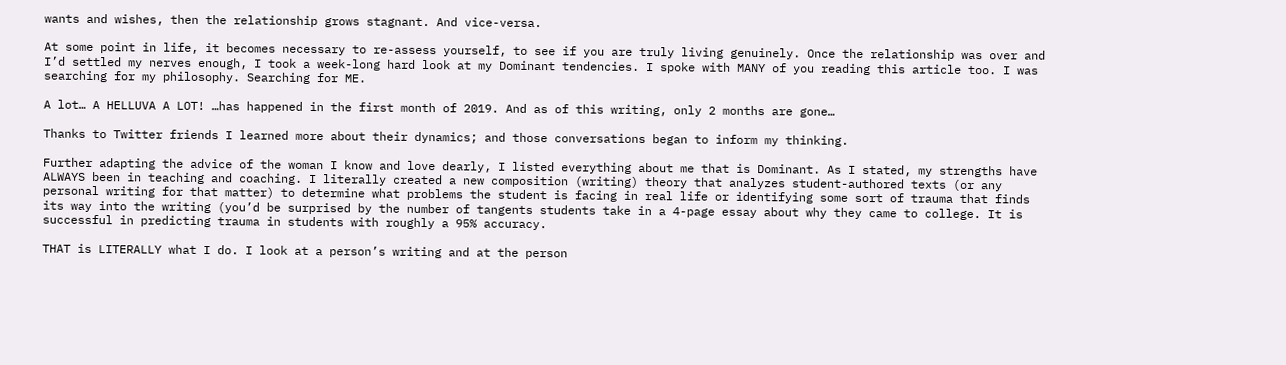wants and wishes, then the relationship grows stagnant. And vice-versa.

At some point in life, it becomes necessary to re-assess yourself, to see if you are truly living genuinely. Once the relationship was over and I’d settled my nerves enough, I took a week-long hard look at my Dominant tendencies. I spoke with MANY of you reading this article too. I was searching for my philosophy. Searching for ME.

A lot… A HELLUVA A LOT! …has happened in the first month of 2019. And as of this writing, only 2 months are gone…

Thanks to Twitter friends I learned more about their dynamics; and those conversations began to inform my thinking.

Further adapting the advice of the woman I know and love dearly, I listed everything about me that is Dominant. As I stated, my strengths have ALWAYS been in teaching and coaching. I literally created a new composition (writing) theory that analyzes student-authored texts (or any personal writing for that matter) to determine what problems the student is facing in real life or identifying some sort of trauma that finds its way into the writing (you’d be surprised by the number of tangents students take in a 4-page essay about why they came to college. It is successful in predicting trauma in students with roughly a 95% accuracy.

THAT is LITERALLY what I do. I look at a person’s writing and at the person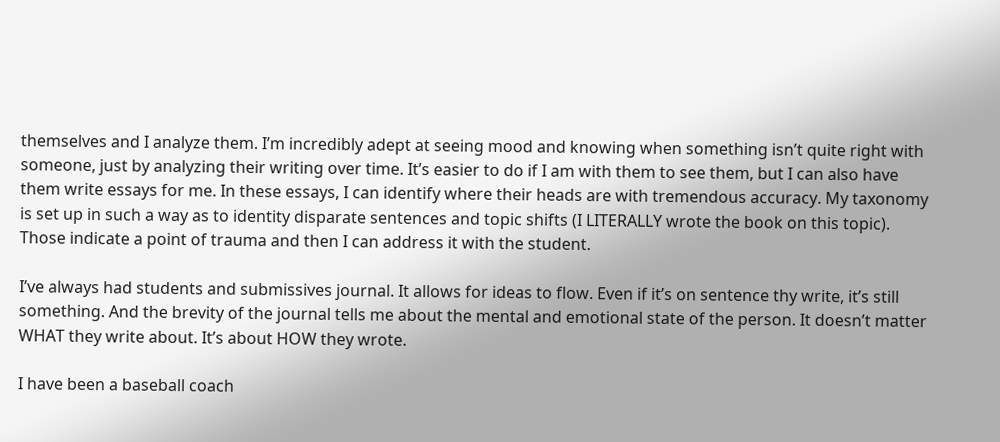themselves and I analyze them. I’m incredibly adept at seeing mood and knowing when something isn’t quite right with someone, just by analyzing their writing over time. It’s easier to do if I am with them to see them, but I can also have them write essays for me. In these essays, I can identify where their heads are with tremendous accuracy. My taxonomy is set up in such a way as to identity disparate sentences and topic shifts (I LITERALLY wrote the book on this topic). Those indicate a point of trauma and then I can address it with the student.

I’ve always had students and submissives journal. It allows for ideas to flow. Even if it’s on sentence thy write, it’s still something. And the brevity of the journal tells me about the mental and emotional state of the person. It doesn’t matter WHAT they write about. It’s about HOW they wrote.

I have been a baseball coach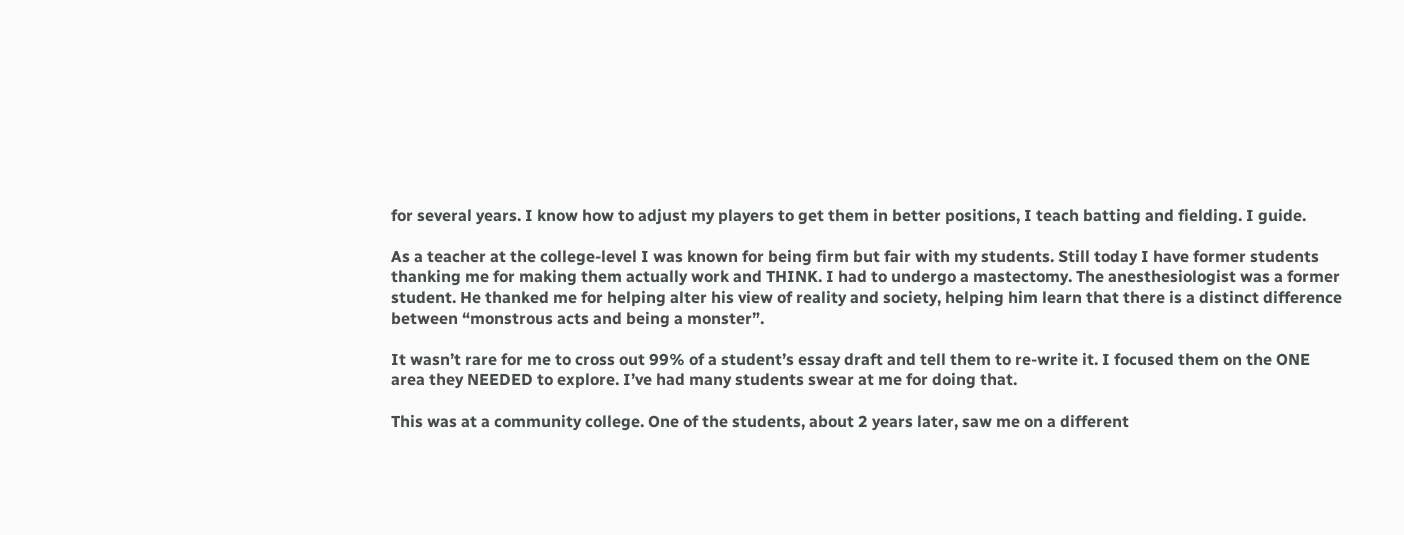for several years. I know how to adjust my players to get them in better positions, I teach batting and fielding. I guide.

As a teacher at the college-level I was known for being firm but fair with my students. Still today I have former students thanking me for making them actually work and THINK. I had to undergo a mastectomy. The anesthesiologist was a former student. He thanked me for helping alter his view of reality and society, helping him learn that there is a distinct difference between “monstrous acts and being a monster”.

It wasn’t rare for me to cross out 99% of a student’s essay draft and tell them to re-write it. I focused them on the ONE area they NEEDED to explore. I’ve had many students swear at me for doing that.

This was at a community college. One of the students, about 2 years later, saw me on a different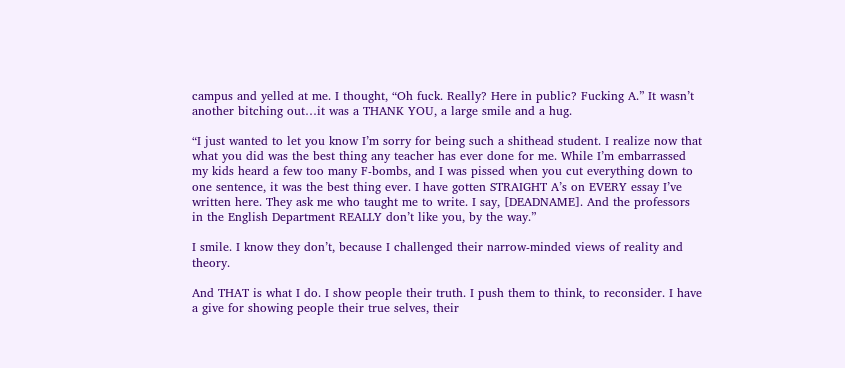campus and yelled at me. I thought, “Oh fuck. Really? Here in public? Fucking A.” It wasn’t another bitching out…it was a THANK YOU, a large smile and a hug.

“I just wanted to let you know I’m sorry for being such a shithead student. I realize now that what you did was the best thing any teacher has ever done for me. While I’m embarrassed my kids heard a few too many F-bombs, and I was pissed when you cut everything down to one sentence, it was the best thing ever. I have gotten STRAIGHT A’s on EVERY essay I’ve written here. They ask me who taught me to write. I say, [DEADNAME]. And the professors in the English Department REALLY don’t like you, by the way.”

I smile. I know they don’t, because I challenged their narrow-minded views of reality and theory.

And THAT is what I do. I show people their truth. I push them to think, to reconsider. I have a give for showing people their true selves, their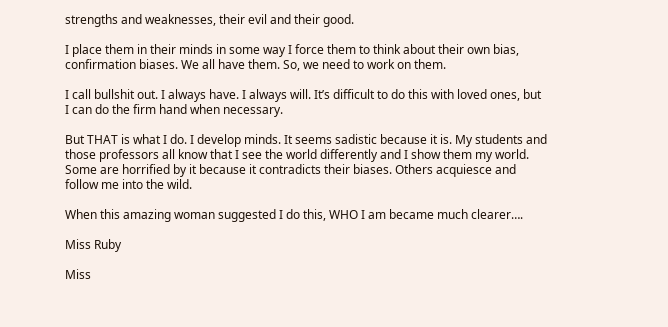strengths and weaknesses, their evil and their good.

I place them in their minds in some way I force them to think about their own bias, confirmation biases. We all have them. So, we need to work on them.

I call bullshit out. I always have. I always will. It’s difficult to do this with loved ones, but I can do the firm hand when necessary.

But THAT is what I do. I develop minds. It seems sadistic because it is. My students and those professors all know that I see the world differently and I show them my world. Some are horrified by it because it contradicts their biases. Others acquiesce and follow me into the wild.

When this amazing woman suggested I do this, WHO I am became much clearer….

Miss Ruby

Miss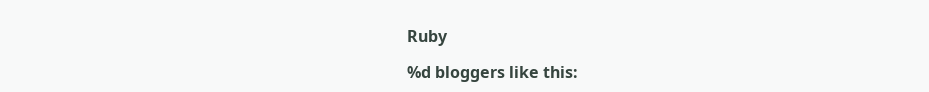Ruby

%d bloggers like this: